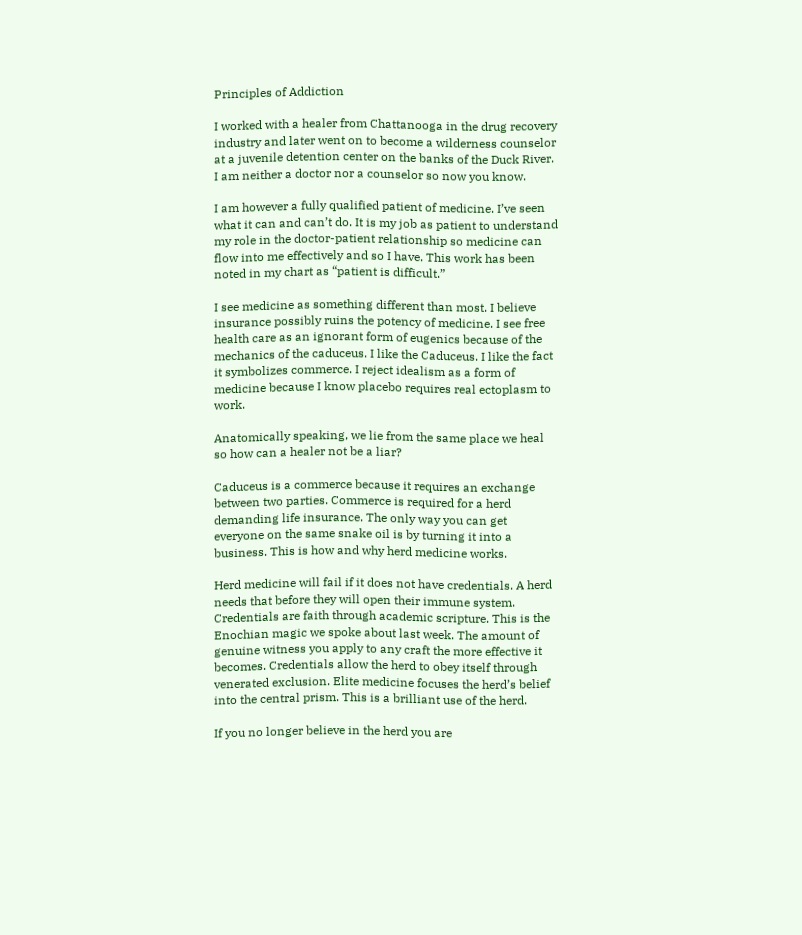Principles of Addiction

I worked with a healer from Chattanooga in the drug recovery industry and later went on to become a wilderness counselor at a juvenile detention center on the banks of the Duck River. I am neither a doctor nor a counselor so now you know.

I am however a fully qualified patient of medicine. I’ve seen what it can and can’t do. It is my job as patient to understand my role in the doctor-patient relationship so medicine can flow into me effectively and so I have. This work has been noted in my chart as “patient is difficult.”

I see medicine as something different than most. I believe insurance possibly ruins the potency of medicine. I see free health care as an ignorant form of eugenics because of the mechanics of the caduceus. I like the Caduceus. I like the fact it symbolizes commerce. I reject idealism as a form of medicine because I know placebo requires real ectoplasm to work.

Anatomically speaking, we lie from the same place we heal so how can a healer not be a liar?

Caduceus is a commerce because it requires an exchange between two parties. Commerce is required for a herd demanding life insurance. The only way you can get everyone on the same snake oil is by turning it into a business. This is how and why herd medicine works.

Herd medicine will fail if it does not have credentials. A herd needs that before they will open their immune system. Credentials are faith through academic scripture. This is the Enochian magic we spoke about last week. The amount of genuine witness you apply to any craft the more effective it becomes. Credentials allow the herd to obey itself through venerated exclusion. Elite medicine focuses the herd’s belief into the central prism. This is a brilliant use of the herd.

If you no longer believe in the herd you are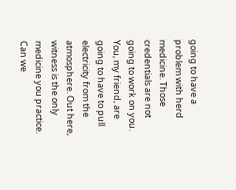going to have a problem with herd medicine. Those credentials are not going to work on you. You, my friend, are going to have to pull electricity from the atmosphere. Out here, witness is the only medicine you practice. Can we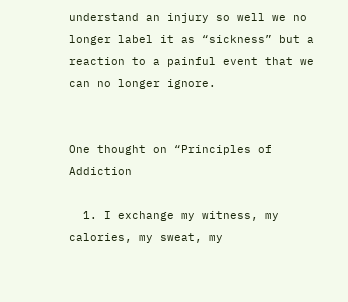understand an injury so well we no longer label it as “sickness” but a reaction to a painful event that we can no longer ignore.


One thought on “Principles of Addiction

  1. I exchange my witness, my calories, my sweat, my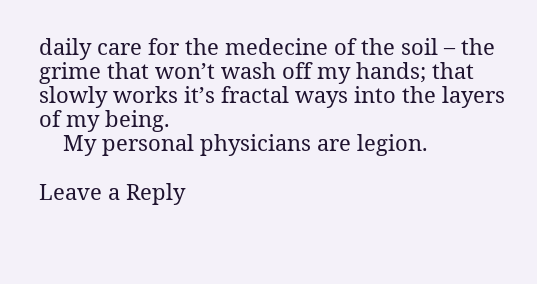daily care for the medecine of the soil – the grime that won’t wash off my hands; that slowly works it’s fractal ways into the layers of my being.
    My personal physicians are legion.

Leave a Reply